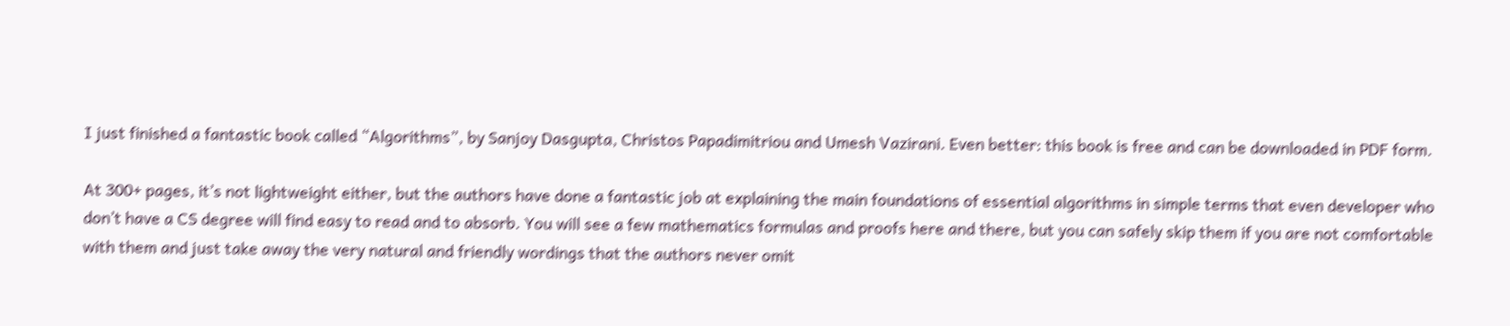I just finished a fantastic book called “Algorithms”, by Sanjoy Dasgupta, Christos Papadimitriou and Umesh Vazirani. Even better: this book is free and can be downloaded in PDF form.

At 300+ pages, it’s not lightweight either, but the authors have done a fantastic job at explaining the main foundations of essential algorithms in simple terms that even developer who don’t have a CS degree will find easy to read and to absorb. You will see a few mathematics formulas and proofs here and there, but you can safely skip them if you are not comfortable with them and just take away the very natural and friendly wordings that the authors never omit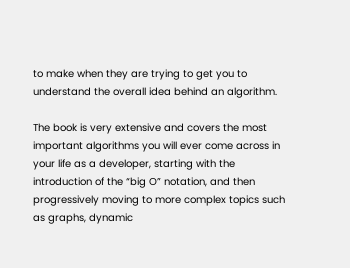to make when they are trying to get you to understand the overall idea behind an algorithm.

The book is very extensive and covers the most important algorithms you will ever come across in your life as a developer, starting with the introduction of the “big O” notation, and then progressively moving to more complex topics such as graphs, dynamic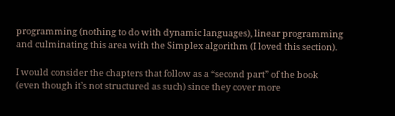programming (nothing to do with dynamic languages), linear programming and culminating this area with the Simplex algorithm (I loved this section).

I would consider the chapters that follow as a “second part” of the book (even though it’s not structured as such) since they cover more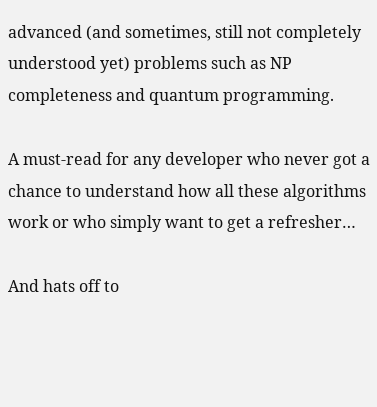advanced (and sometimes, still not completely understood yet) problems such as NP completeness and quantum programming.

A must-read for any developer who never got a chance to understand how all these algorithms work or who simply want to get a refresher…

And hats off to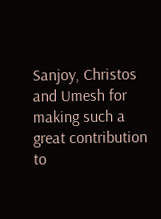Sanjoy, Christos and Umesh for making such a great contribution to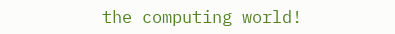the computing world!